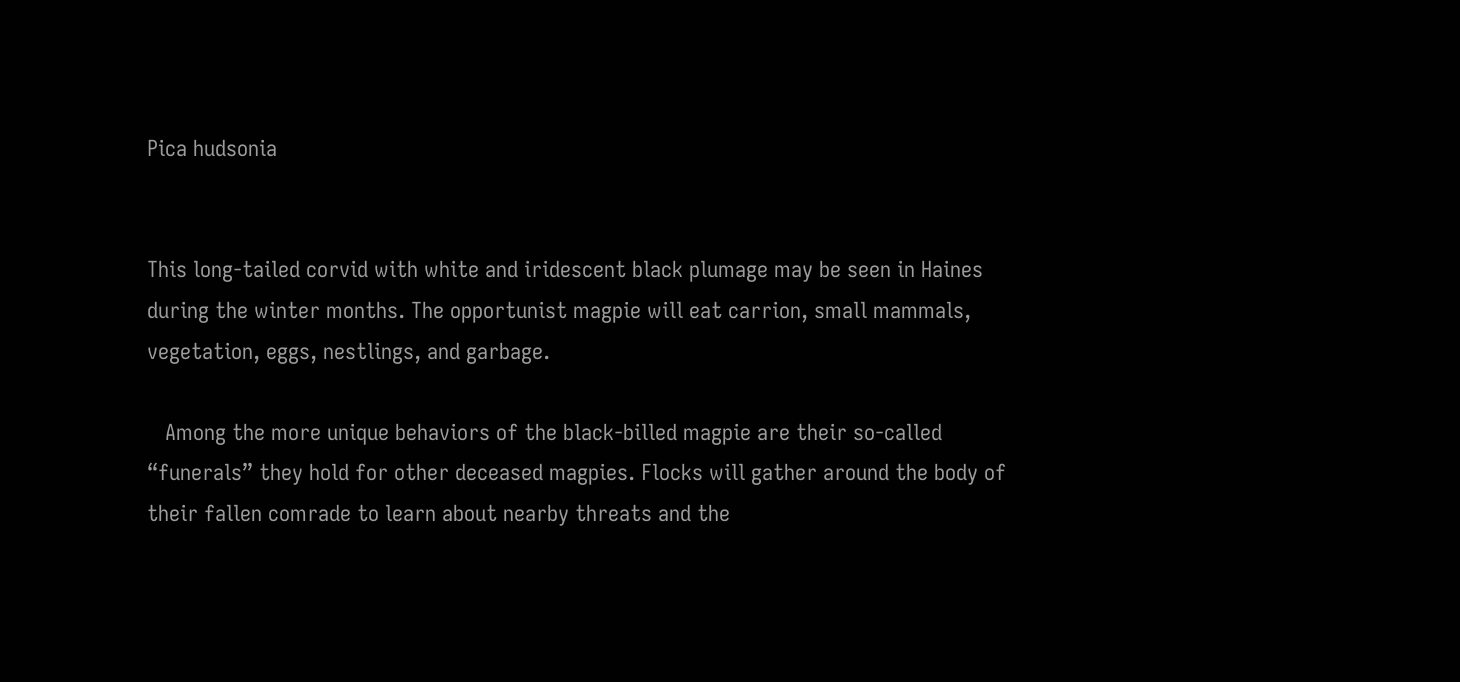Pica hudsonia


This long-tailed corvid with white and iridescent black plumage may be seen in Haines during the winter months. The opportunist magpie will eat carrion, small mammals, vegetation, eggs, nestlings, and garbage.

   Among the more unique behaviors of the black-billed magpie are their so-called “funerals” they hold for other deceased magpies. Flocks will gather around the body of their fallen comrade to learn about nearby threats and the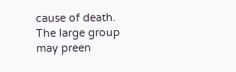cause of death. The large group may preen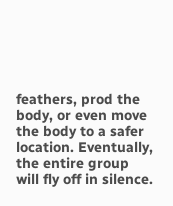feathers, prod the body, or even move the body to a safer location. Eventually, the entire group will fly off in silence.